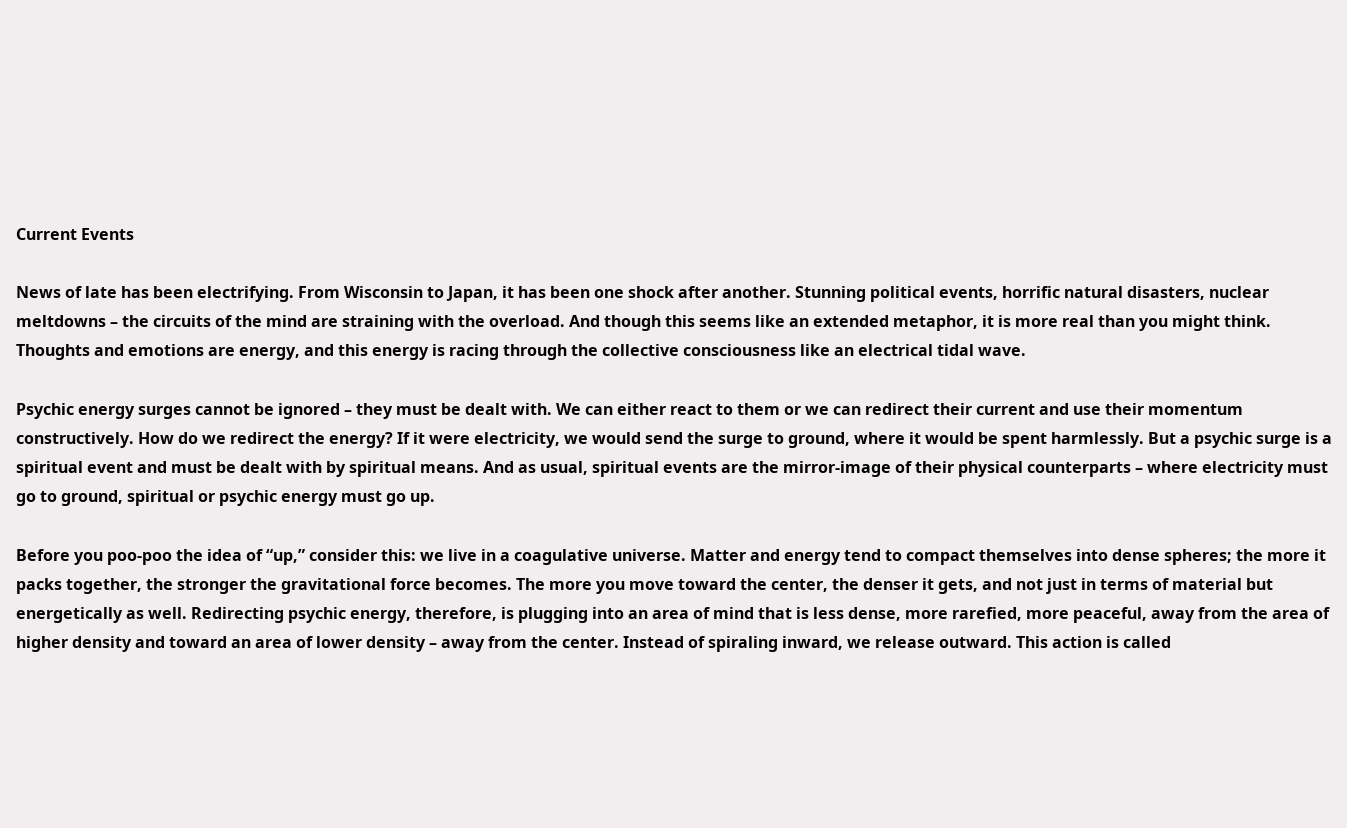Current Events

News of late has been electrifying. From Wisconsin to Japan, it has been one shock after another. Stunning political events, horrific natural disasters, nuclear meltdowns – the circuits of the mind are straining with the overload. And though this seems like an extended metaphor, it is more real than you might think. Thoughts and emotions are energy, and this energy is racing through the collective consciousness like an electrical tidal wave.

Psychic energy surges cannot be ignored – they must be dealt with. We can either react to them or we can redirect their current and use their momentum constructively. How do we redirect the energy? If it were electricity, we would send the surge to ground, where it would be spent harmlessly. But a psychic surge is a spiritual event and must be dealt with by spiritual means. And as usual, spiritual events are the mirror-image of their physical counterparts – where electricity must go to ground, spiritual or psychic energy must go up.

Before you poo-poo the idea of “up,” consider this: we live in a coagulative universe. Matter and energy tend to compact themselves into dense spheres; the more it packs together, the stronger the gravitational force becomes. The more you move toward the center, the denser it gets, and not just in terms of material but energetically as well. Redirecting psychic energy, therefore, is plugging into an area of mind that is less dense, more rarefied, more peaceful, away from the area of higher density and toward an area of lower density – away from the center. Instead of spiraling inward, we release outward. This action is called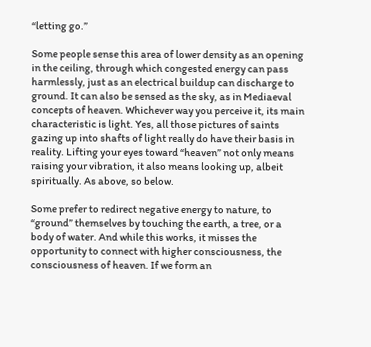“letting go.”

Some people sense this area of lower density as an opening in the ceiling, through which congested energy can pass harmlessly, just as an electrical buildup can discharge to ground. It can also be sensed as the sky, as in Mediaeval concepts of heaven. Whichever way you perceive it, its main characteristic is light. Yes, all those pictures of saints gazing up into shafts of light really do have their basis in reality. Lifting your eyes toward “heaven” not only means raising your vibration, it also means looking up, albeit spiritually. As above, so below.

Some prefer to redirect negative energy to nature, to “ground” themselves by touching the earth, a tree, or a body of water. And while this works, it misses the opportunity to connect with higher consciousness, the consciousness of heaven. If we form an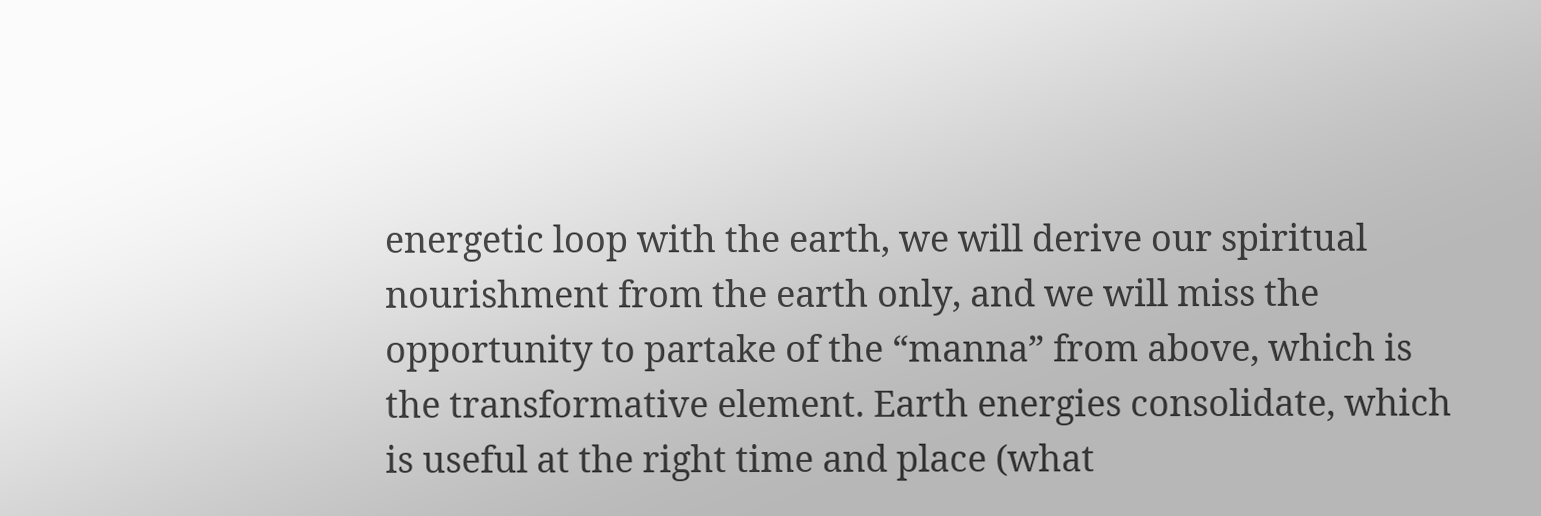energetic loop with the earth, we will derive our spiritual nourishment from the earth only, and we will miss the opportunity to partake of the “manna” from above, which is the transformative element. Earth energies consolidate, which is useful at the right time and place (what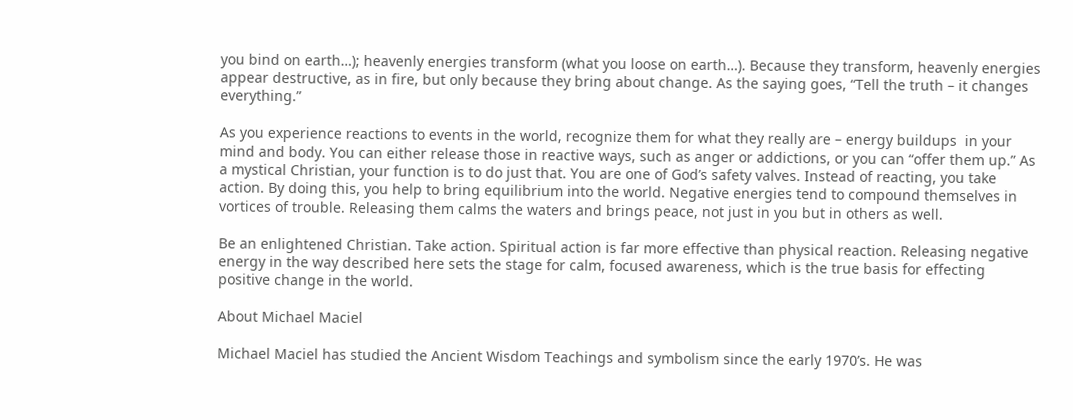you bind on earth…); heavenly energies transform (what you loose on earth…). Because they transform, heavenly energies appear destructive, as in fire, but only because they bring about change. As the saying goes, “Tell the truth – it changes everything.”

As you experience reactions to events in the world, recognize them for what they really are – energy buildups  in your mind and body. You can either release those in reactive ways, such as anger or addictions, or you can “offer them up.” As a mystical Christian, your function is to do just that. You are one of God’s safety valves. Instead of reacting, you take action. By doing this, you help to bring equilibrium into the world. Negative energies tend to compound themselves in vortices of trouble. Releasing them calms the waters and brings peace, not just in you but in others as well.

Be an enlightened Christian. Take action. Spiritual action is far more effective than physical reaction. Releasing negative energy in the way described here sets the stage for calm, focused awareness, which is the true basis for effecting positive change in the world.

About Michael Maciel

Michael Maciel has studied the Ancient Wisdom Teachings and symbolism since the early 1970’s. He was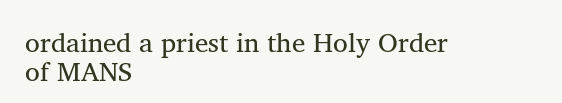ordained a priest in the Holy Order of MANS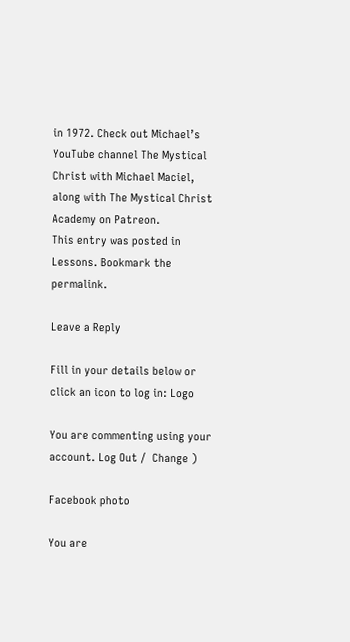in 1972. Check out Michael’s YouTube channel The Mystical Christ with Michael Maciel, along with The Mystical Christ Academy on Patreon.
This entry was posted in Lessons. Bookmark the permalink.

Leave a Reply

Fill in your details below or click an icon to log in: Logo

You are commenting using your account. Log Out /  Change )

Facebook photo

You are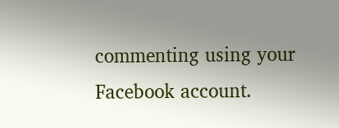commenting using your Facebook account.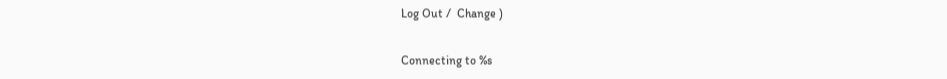Log Out /  Change )

Connecting to %s